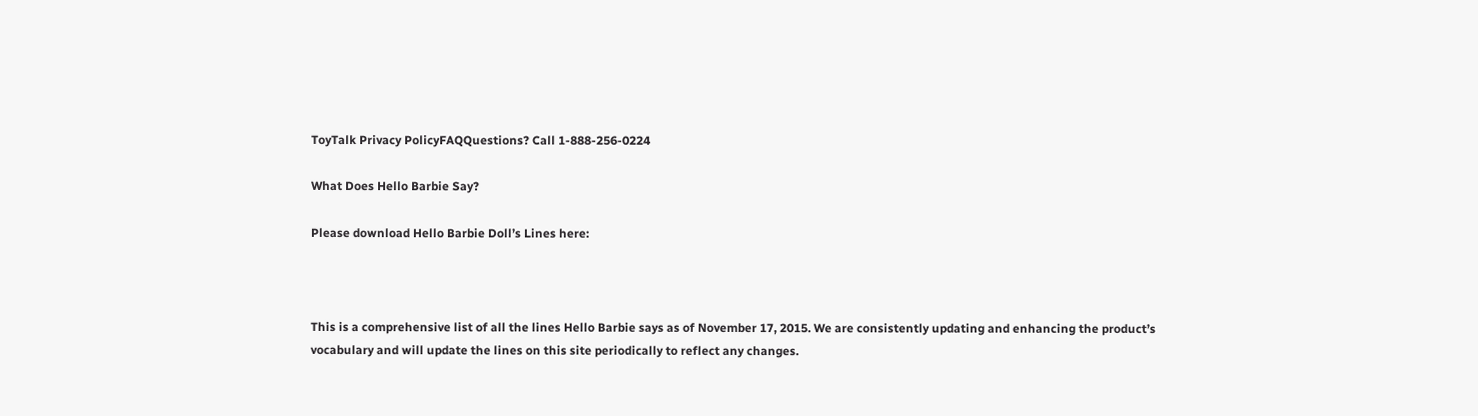ToyTalk Privacy PolicyFAQQuestions? Call 1-888-256-0224

What Does Hello Barbie Say?

Please download Hello Barbie Doll’s Lines here:



This is a comprehensive list of all the lines Hello Barbie says as of November 17, 2015. We are consistently updating and enhancing the product’s vocabulary and will update the lines on this site periodically to reflect any changes.